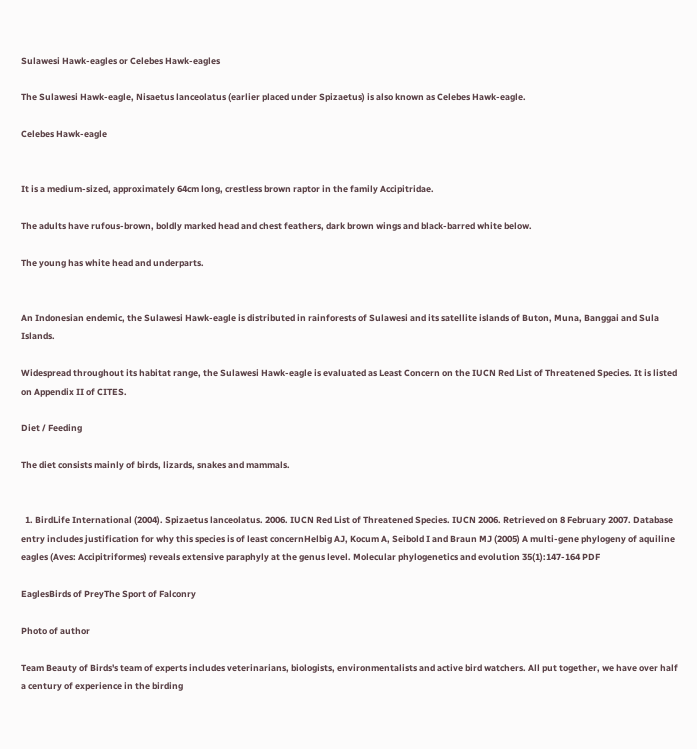Sulawesi Hawk-eagles or Celebes Hawk-eagles

The Sulawesi Hawk-eagle, Nisaetus lanceolatus (earlier placed under Spizaetus) is also known as Celebes Hawk-eagle.

Celebes Hawk-eagle


It is a medium-sized, approximately 64cm long, crestless brown raptor in the family Accipitridae.

The adults have rufous-brown, boldly marked head and chest feathers, dark brown wings and black-barred white below.

The young has white head and underparts.


An Indonesian endemic, the Sulawesi Hawk-eagle is distributed in rainforests of Sulawesi and its satellite islands of Buton, Muna, Banggai and Sula Islands.

Widespread throughout its habitat range, the Sulawesi Hawk-eagle is evaluated as Least Concern on the IUCN Red List of Threatened Species. It is listed on Appendix II of CITES.

Diet / Feeding

The diet consists mainly of birds, lizards, snakes and mammals.


  1. BirdLife International (2004). Spizaetus lanceolatus. 2006. IUCN Red List of Threatened Species. IUCN 2006. Retrieved on 8 February 2007. Database entry includes justification for why this species is of least concernHelbig AJ, Kocum A, Seibold I and Braun MJ (2005) A multi-gene phylogeny of aquiline eagles (Aves: Accipitriformes) reveals extensive paraphyly at the genus level. Molecular phylogenetics and evolution 35(1):147-164 PDF

EaglesBirds of PreyThe Sport of Falconry

Photo of author

Team Beauty of Birds's team of experts includes veterinarians, biologists, environmentalists and active bird watchers. All put together, we have over half a century of experience in the birding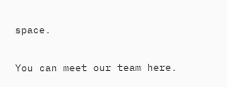space.

You can meet our team here.